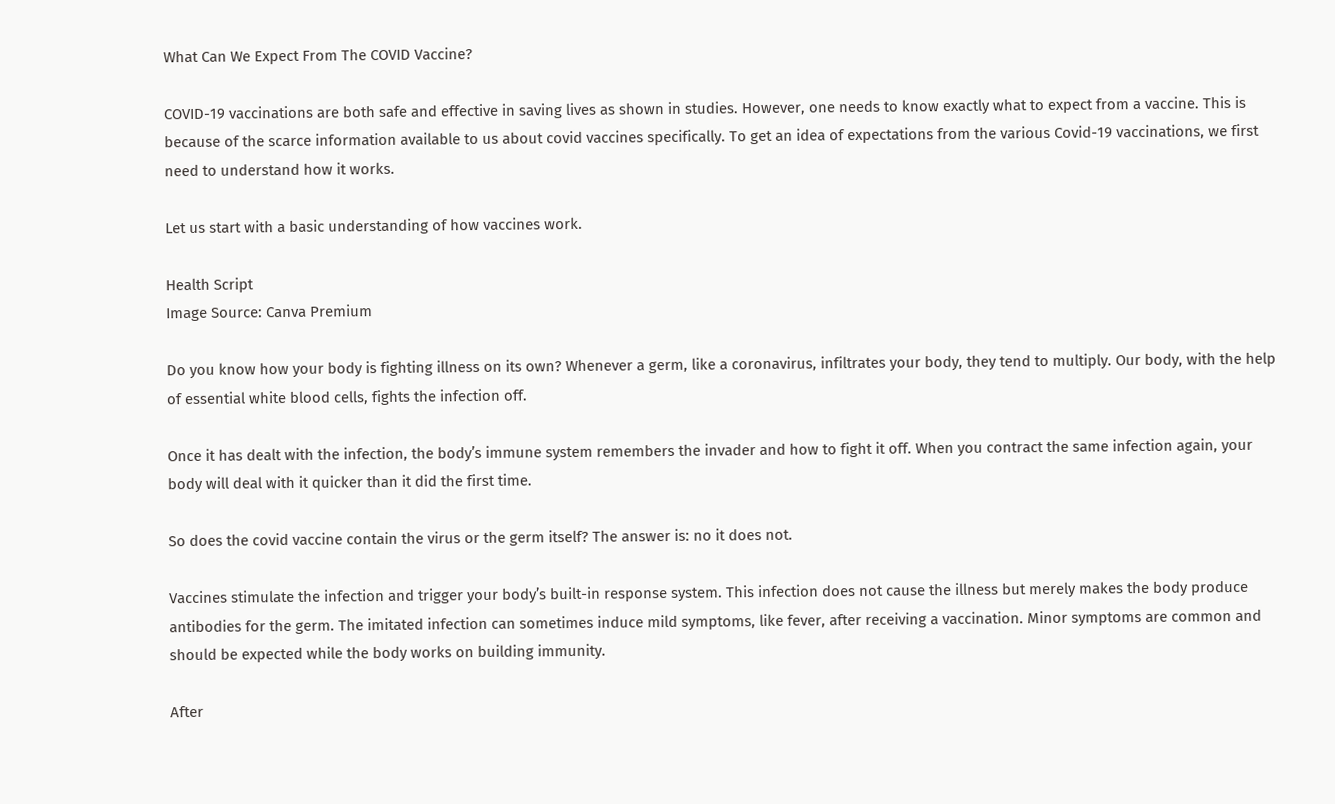What Can We Expect From The COVID Vaccine?

COVID-19 vaccinations are both safe and effective in saving lives as shown in studies. However, one needs to know exactly what to expect from a vaccine. This is because of the scarce information available to us about covid vaccines specifically. To get an idea of expectations from the various Covid-19 vaccinations, we first need to understand how it works.

Let us start with a basic understanding of how vaccines work.

Health Script
Image Source: Canva Premium

Do you know how your body is fighting illness on its own? Whenever a germ, like a coronavirus, infiltrates your body, they tend to multiply. Our body, with the help of essential white blood cells, fights the infection off.

Once it has dealt with the infection, the body’s immune system remembers the invader and how to fight it off. When you contract the same infection again, your body will deal with it quicker than it did the first time.

So does the covid vaccine contain the virus or the germ itself? The answer is: no it does not.

Vaccines stimulate the infection and trigger your body’s built-in response system. This infection does not cause the illness but merely makes the body produce antibodies for the germ. The imitated infection can sometimes induce mild symptoms, like fever, after receiving a vaccination. Minor symptoms are common and should be expected while the body works on building immunity.

After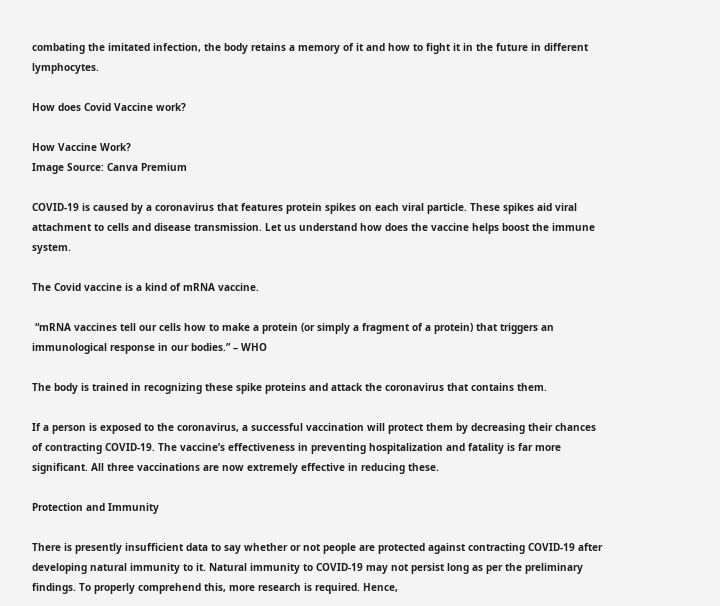combating the imitated infection, the body retains a memory of it and how to fight it in the future in different lymphocytes.

How does Covid Vaccine work?

How Vaccine Work?
Image Source: Canva Premium

COVID-19 is caused by a coronavirus that features protein spikes on each viral particle. These spikes aid viral attachment to cells and disease transmission. Let us understand how does the vaccine helps boost the immune system.

The Covid vaccine is a kind of mRNA vaccine.

 “mRNA vaccines tell our cells how to make a protein (or simply a fragment of a protein) that triggers an immunological response in our bodies.” – WHO

The body is trained in recognizing these spike proteins and attack the coronavirus that contains them.

If a person is exposed to the coronavirus, a successful vaccination will protect them by decreasing their chances of contracting COVID-19. The vaccine’s effectiveness in preventing hospitalization and fatality is far more significant. All three vaccinations are now extremely effective in reducing these.

Protection and Immunity

There is presently insufficient data to say whether or not people are protected against contracting COVID-19 after developing natural immunity to it. Natural immunity to COVID-19 may not persist long as per the preliminary findings. To properly comprehend this, more research is required. Hence,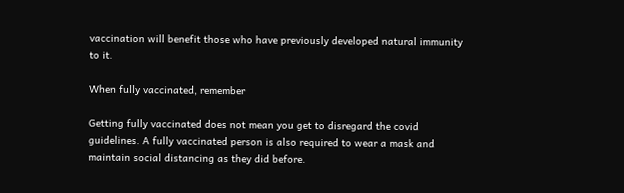vaccination will benefit those who have previously developed natural immunity to it.

When fully vaccinated, remember

Getting fully vaccinated does not mean you get to disregard the covid guidelines. A fully vaccinated person is also required to wear a mask and maintain social distancing as they did before.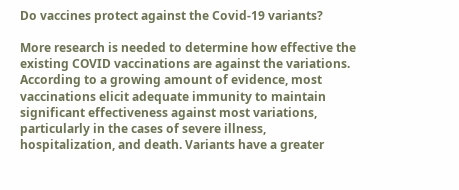Do vaccines protect against the Covid-19 variants?

More research is needed to determine how effective the existing COVID vaccinations are against the variations. According to a growing amount of evidence, most vaccinations elicit adequate immunity to maintain significant effectiveness against most variations, particularly in the cases of severe illness, hospitalization, and death. Variants have a greater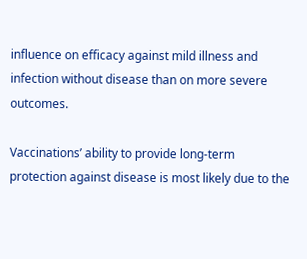influence on efficacy against mild illness and infection without disease than on more severe outcomes.

Vaccinations’ ability to provide long-term protection against disease is most likely due to the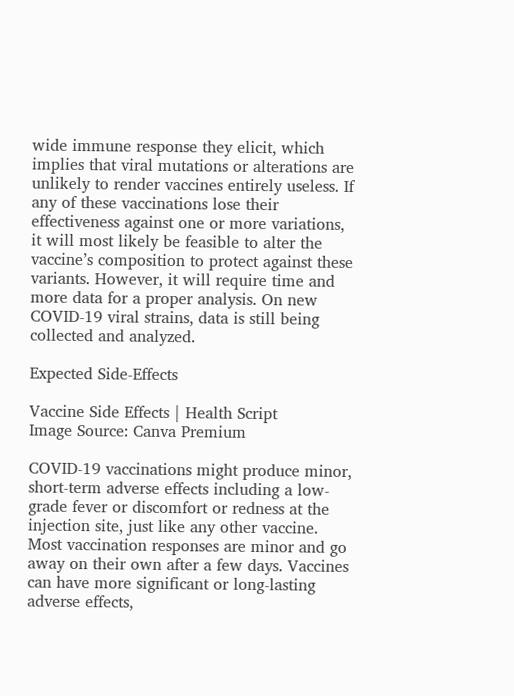wide immune response they elicit, which implies that viral mutations or alterations are unlikely to render vaccines entirely useless. If any of these vaccinations lose their effectiveness against one or more variations, it will most likely be feasible to alter the vaccine’s composition to protect against these variants. However, it will require time and more data for a proper analysis. On new COVID-19 viral strains, data is still being collected and analyzed.

Expected Side-Effects

Vaccine Side Effects | Health Script
Image Source: Canva Premium

COVID-19 vaccinations might produce minor, short-term adverse effects including a low-grade fever or discomfort or redness at the injection site, just like any other vaccine. Most vaccination responses are minor and go away on their own after a few days. Vaccines can have more significant or long-lasting adverse effects,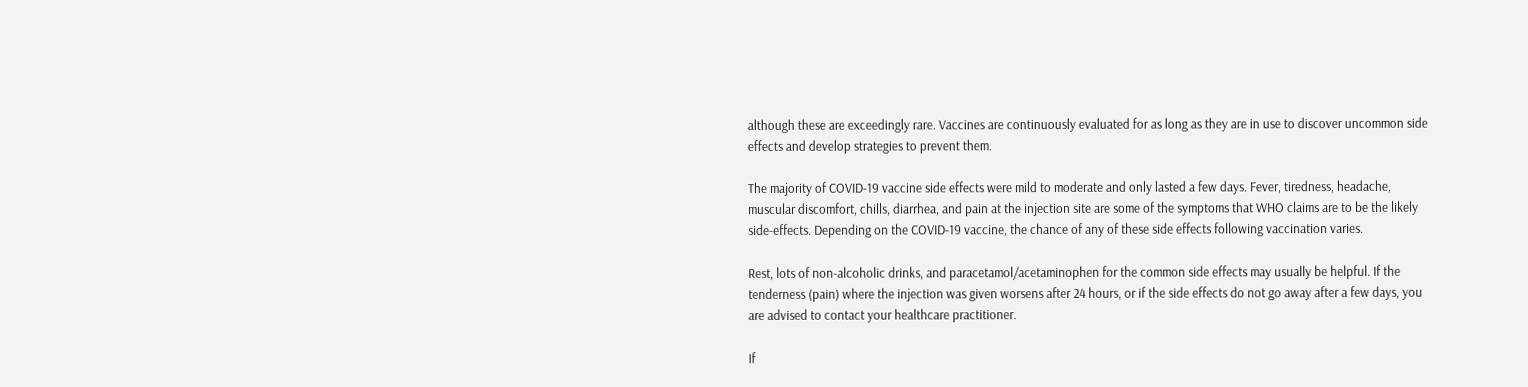although these are exceedingly rare. Vaccines are continuously evaluated for as long as they are in use to discover uncommon side effects and develop strategies to prevent them.

The majority of COVID-19 vaccine side effects were mild to moderate and only lasted a few days. Fever, tiredness, headache, muscular discomfort, chills, diarrhea, and pain at the injection site are some of the symptoms that WHO claims are to be the likely side-effects. Depending on the COVID-19 vaccine, the chance of any of these side effects following vaccination varies.

Rest, lots of non-alcoholic drinks, and paracetamol/acetaminophen for the common side effects may usually be helpful. If the tenderness (pain) where the injection was given worsens after 24 hours, or if the side effects do not go away after a few days, you are advised to contact your healthcare practitioner.

If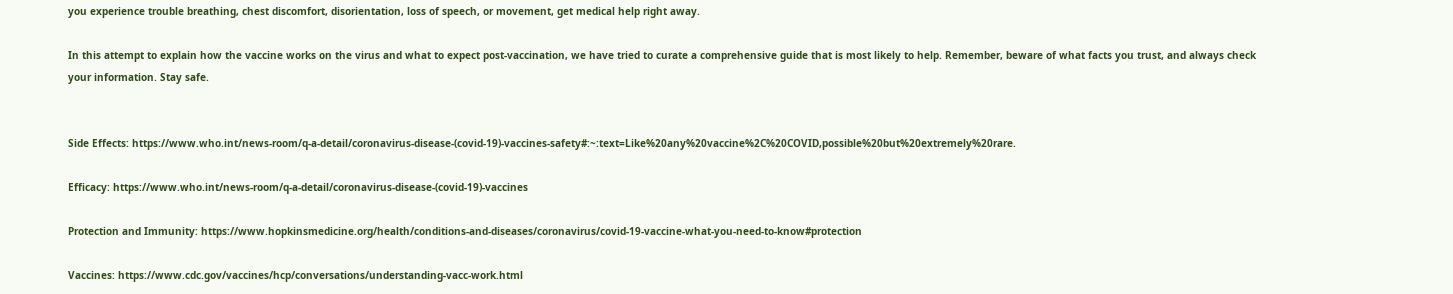you experience trouble breathing, chest discomfort, disorientation, loss of speech, or movement, get medical help right away.

In this attempt to explain how the vaccine works on the virus and what to expect post-vaccination, we have tried to curate a comprehensive guide that is most likely to help. Remember, beware of what facts you trust, and always check your information. Stay safe.


Side Effects: https://www.who.int/news-room/q-a-detail/coronavirus-disease-(covid-19)-vaccines-safety#:~:text=Like%20any%20vaccine%2C%20COVID,possible%20but%20extremely%20rare.

Efficacy: https://www.who.int/news-room/q-a-detail/coronavirus-disease-(covid-19)-vaccines

Protection and Immunity: https://www.hopkinsmedicine.org/health/conditions-and-diseases/coronavirus/covid-19-vaccine-what-you-need-to-know#protection

Vaccines: https://www.cdc.gov/vaccines/hcp/conversations/understanding-vacc-work.html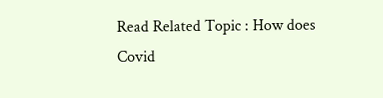Read Related Topic : How does Covid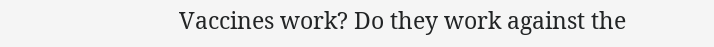Vaccines work? Do they work against the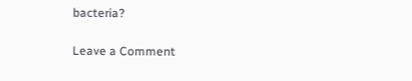bacteria?

Leave a Comment